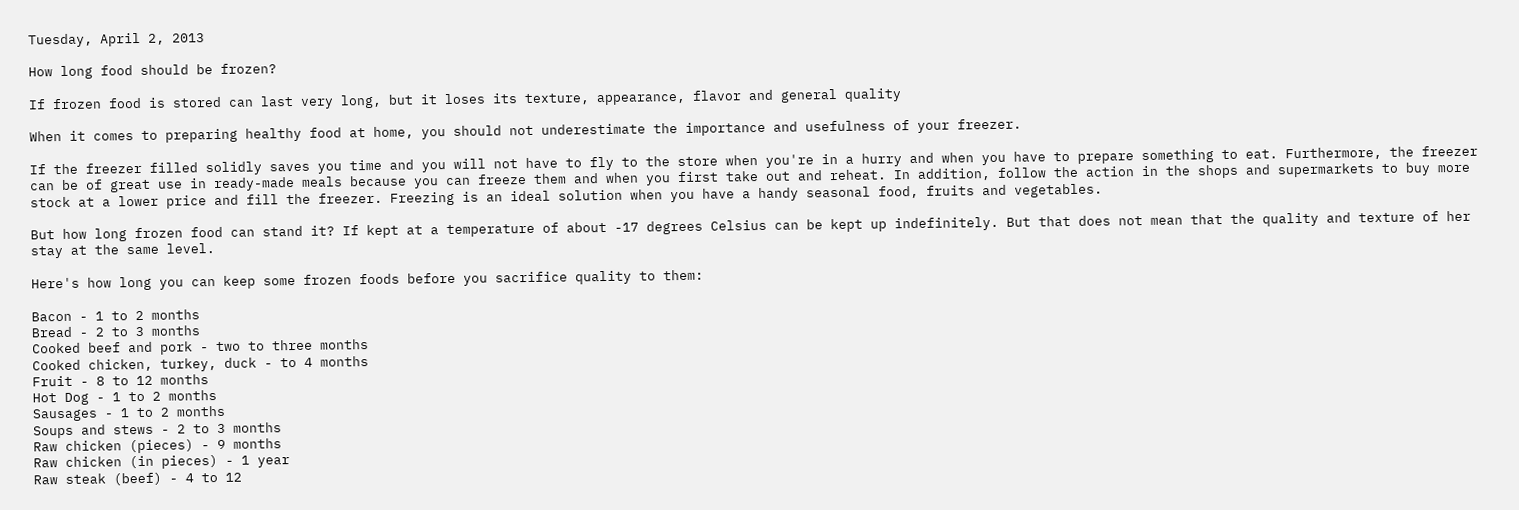Tuesday, April 2, 2013

How long food should be frozen?

If frozen food is stored can last very long, but it loses its texture, appearance, flavor and general quality

When it comes to preparing healthy food at home, you should not underestimate the importance and usefulness of your freezer.

If the freezer filled solidly saves you time and you will not have to fly to the store when you're in a hurry and when you have to prepare something to eat. Furthermore, the freezer can be of great use in ready-made meals because you can freeze them and when you first take out and reheat. In addition, follow the action in the shops and supermarkets to buy more stock at a lower price and fill the freezer. Freezing is an ideal solution when you have a handy seasonal food, fruits and vegetables.

But how long frozen food can stand it? If kept at a temperature of about -17 degrees Celsius can be kept up indefinitely. But that does not mean that the quality and texture of her stay at the same level.

Here's how long you can keep some frozen foods before you sacrifice quality to them:

Bacon - 1 to 2 months
Bread - 2 to 3 months
Cooked beef and pork - two to three months
Cooked chicken, turkey, duck - to 4 months
Fruit - 8 to 12 months
Hot Dog - 1 to 2 months
Sausages - 1 to 2 months
Soups and stews - 2 to 3 months
Raw chicken (pieces) - 9 months
Raw chicken (in pieces) - 1 year
Raw steak (beef) - 4 to 12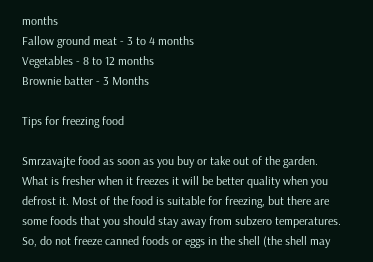months
Fallow ground meat - 3 to 4 months
Vegetables - 8 to 12 months
Brownie batter - 3 Months

Tips for freezing food

Smrzavajte food as soon as you buy or take out of the garden. What is fresher when it freezes it will be better quality when you defrost it. Most of the food is suitable for freezing, but there are some foods that you should stay away from subzero temperatures. So, do not freeze canned foods or eggs in the shell (the shell may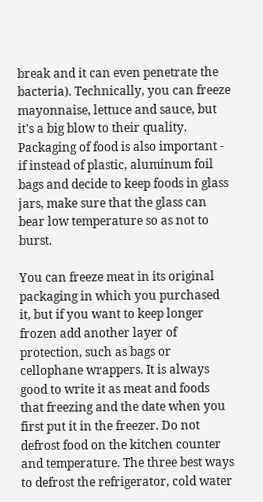break and it can even penetrate the bacteria). Technically, you can freeze mayonnaise, lettuce and sauce, but it's a big blow to their quality. Packaging of food is also important - if instead of plastic, aluminum foil bags and decide to keep foods in glass jars, make sure that the glass can bear low temperature so as not to burst.

You can freeze meat in its original packaging in which you purchased it, but if you want to keep longer frozen add another layer of protection, such as bags or cellophane wrappers. It is always good to write it as meat and foods that freezing and the date when you first put it in the freezer. Do not defrost food on the kitchen counter and temperature. The three best ways to defrost the refrigerator, cold water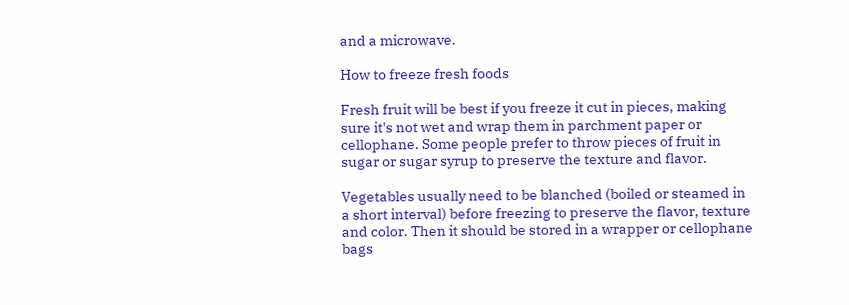and a microwave.

How to freeze fresh foods

Fresh fruit will be best if you freeze it cut in pieces, making sure it's not wet and wrap them in parchment paper or cellophane. Some people prefer to throw pieces of fruit in sugar or sugar syrup to preserve the texture and flavor.

Vegetables usually need to be blanched (boiled or steamed in a short interval) before freezing to preserve the flavor, texture and color. Then it should be stored in a wrapper or cellophane bags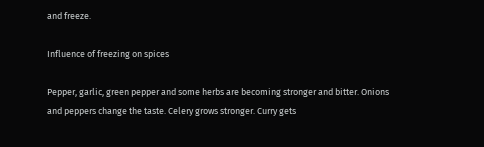and freeze.

Influence of freezing on spices

Pepper, garlic, green pepper and some herbs are becoming stronger and bitter. Onions and peppers change the taste. Celery grows stronger. Curry gets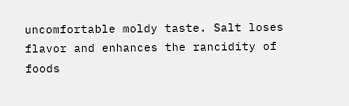uncomfortable moldy taste. Salt loses flavor and enhances the rancidity of foods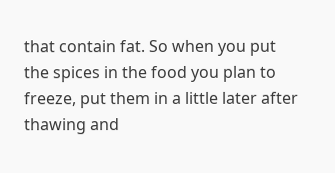that contain fat. So when you put the spices in the food you plan to freeze, put them in a little later after thawing and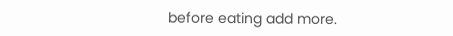before eating add more.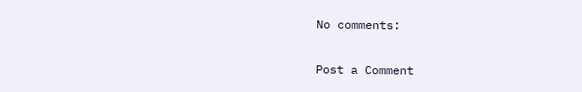No comments:

Post a Comment